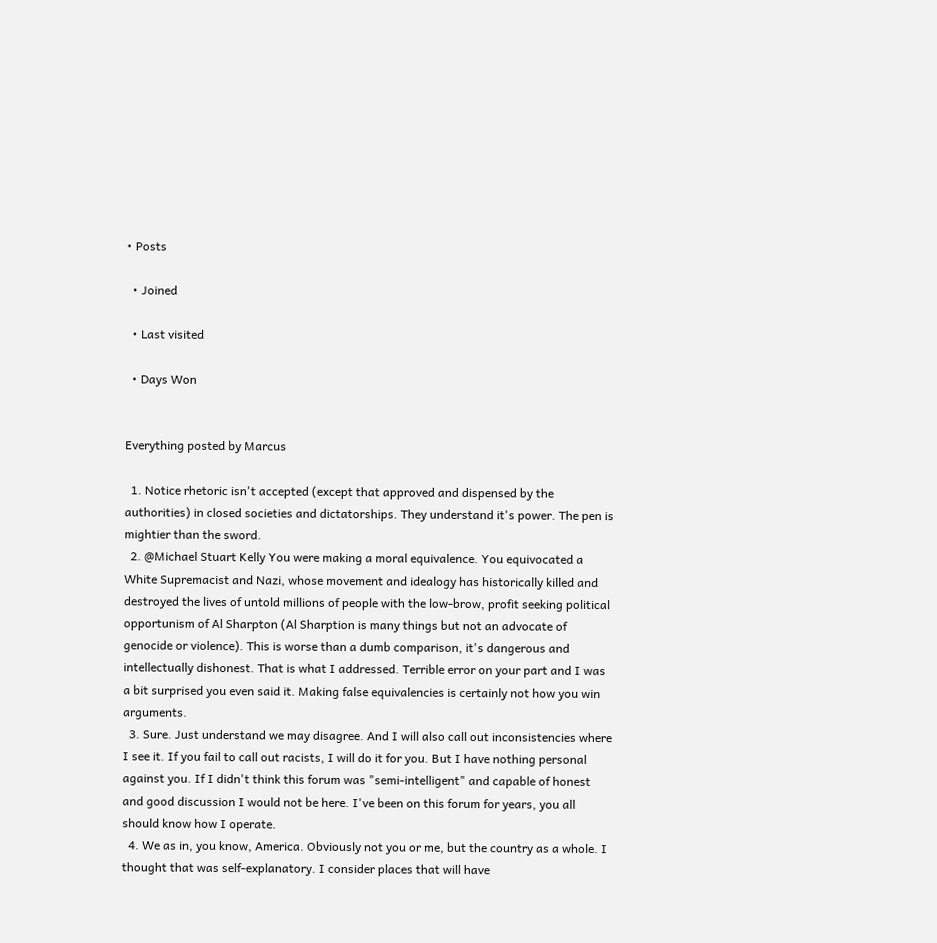• Posts

  • Joined

  • Last visited

  • Days Won


Everything posted by Marcus

  1. Notice rhetoric isn't accepted (except that approved and dispensed by the authorities) in closed societies and dictatorships. They understand it's power. The pen is mightier than the sword.
  2. @Michael Stuart Kelly You were making a moral equivalence. You equivocated a White Supremacist and Nazi, whose movement and idealogy has historically killed and destroyed the lives of untold millions of people with the low-brow, profit seeking political opportunism of Al Sharpton (Al Sharption is many things but not an advocate of genocide or violence). This is worse than a dumb comparison, it's dangerous and intellectually dishonest. That is what I addressed. Terrible error on your part and I was a bit surprised you even said it. Making false equivalencies is certainly not how you win arguments.
  3. Sure. Just understand we may disagree. And I will also call out inconsistencies where I see it. If you fail to call out racists, I will do it for you. But I have nothing personal against you. If I didn't think this forum was "semi-intelligent" and capable of honest and good discussion I would not be here. I've been on this forum for years, you all should know how I operate.
  4. We as in, you know, America. Obviously not you or me, but the country as a whole. I thought that was self-explanatory. I consider places that will have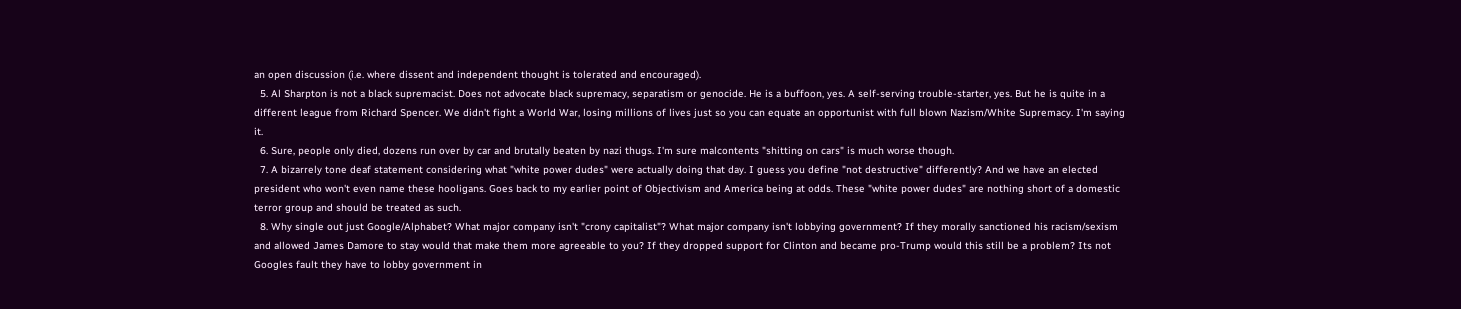an open discussion (i.e. where dissent and independent thought is tolerated and encouraged).
  5. Al Sharpton is not a black supremacist. Does not advocate black supremacy, separatism or genocide. He is a buffoon, yes. A self-serving trouble-starter, yes. But he is quite in a different league from Richard Spencer. We didn't fight a World War, losing millions of lives just so you can equate an opportunist with full blown Nazism/White Supremacy. I'm saying it.
  6. Sure, people only died, dozens run over by car and brutally beaten by nazi thugs. I'm sure malcontents "shitting on cars" is much worse though.
  7. A bizarrely tone deaf statement considering what "white power dudes" were actually doing that day. I guess you define "not destructive" differently? And we have an elected president who won't even name these hooligans. Goes back to my earlier point of Objectivism and America being at odds. These "white power dudes" are nothing short of a domestic terror group and should be treated as such.
  8. Why single out just Google/Alphabet? What major company isn't "crony capitalist"? What major company isn't lobbying government? If they morally sanctioned his racism/sexism and allowed James Damore to stay would that make them more agreeable to you? If they dropped support for Clinton and became pro-Trump would this still be a problem? Its not Googles fault they have to lobby government in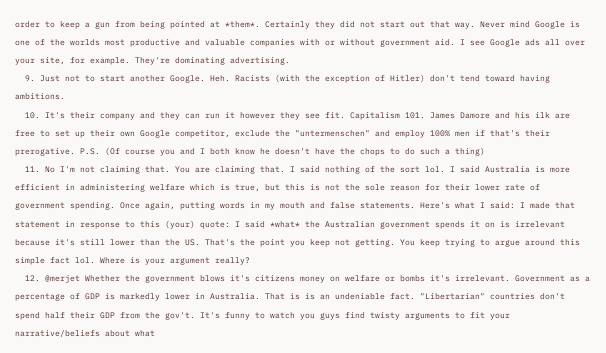order to keep a gun from being pointed at *them*. Certainly they did not start out that way. Never mind Google is one of the worlds most productive and valuable companies with or without government aid. I see Google ads all over your site, for example. They're dominating advertising.
  9. Just not to start another Google. Heh. Racists (with the exception of Hitler) don't tend toward having ambitions.
  10. It's their company and they can run it however they see fit. Capitalism 101. James Damore and his ilk are free to set up their own Google competitor, exclude the "untermenschen" and employ 100% men if that's their prerogative. P.S. (Of course you and I both know he doesn't have the chops to do such a thing)
  11. No I'm not claiming that. You are claiming that. I said nothing of the sort lol. I said Australia is more efficient in administering welfare which is true, but this is not the sole reason for their lower rate of government spending. Once again, putting words in my mouth and false statements. Here's what I said: I made that statement in response to this (your) quote: I said *what* the Australian government spends it on is irrelevant because it's still lower than the US. That's the point you keep not getting. You keep trying to argue around this simple fact lol. Where is your argument really?
  12. @merjet Whether the government blows it's citizens money on welfare or bombs it's irrelevant. Government as a percentage of GDP is markedly lower in Australia. That is is an undeniable fact. "Libertarian" countries don't spend half their GDP from the gov't. It's funny to watch you guys find twisty arguments to fit your narrative/beliefs about what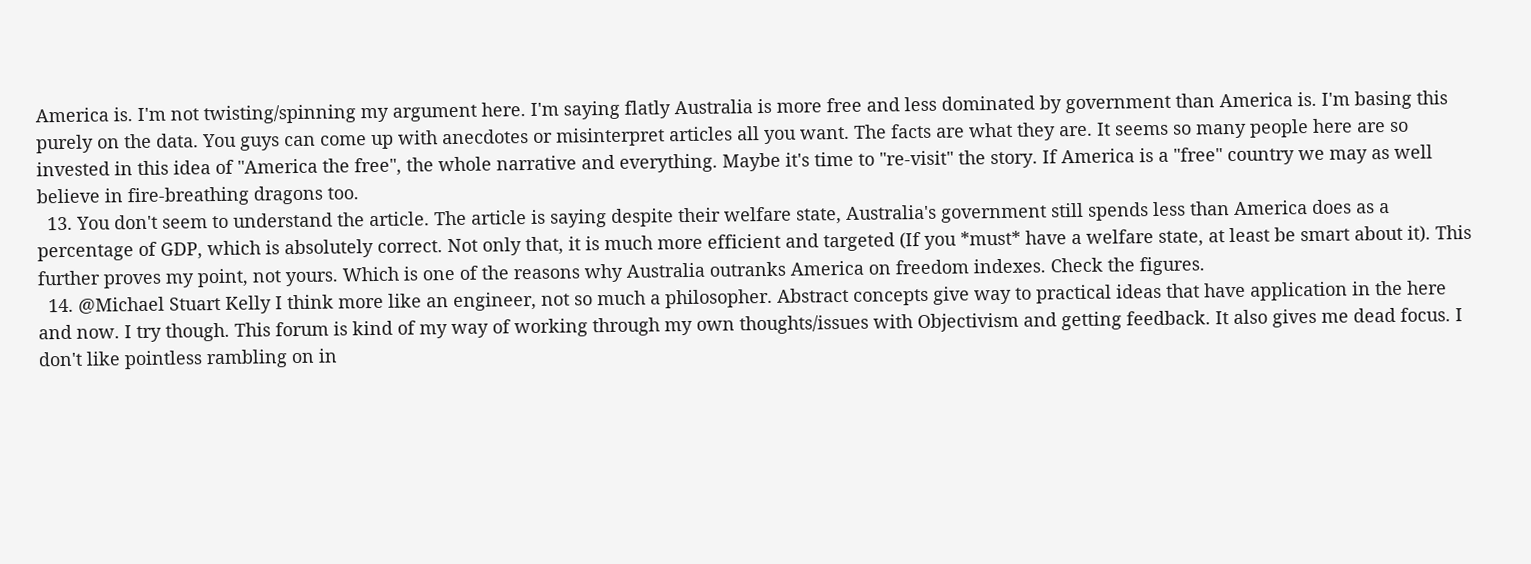America is. I'm not twisting/spinning my argument here. I'm saying flatly Australia is more free and less dominated by government than America is. I'm basing this purely on the data. You guys can come up with anecdotes or misinterpret articles all you want. The facts are what they are. It seems so many people here are so invested in this idea of "America the free", the whole narrative and everything. Maybe it's time to "re-visit" the story. If America is a "free" country we may as well believe in fire-breathing dragons too.
  13. You don't seem to understand the article. The article is saying despite their welfare state, Australia's government still spends less than America does as a percentage of GDP, which is absolutely correct. Not only that, it is much more efficient and targeted (If you *must* have a welfare state, at least be smart about it). This further proves my point, not yours. Which is one of the reasons why Australia outranks America on freedom indexes. Check the figures.
  14. @Michael Stuart Kelly I think more like an engineer, not so much a philosopher. Abstract concepts give way to practical ideas that have application in the here and now. I try though. This forum is kind of my way of working through my own thoughts/issues with Objectivism and getting feedback. It also gives me dead focus. I don't like pointless rambling on in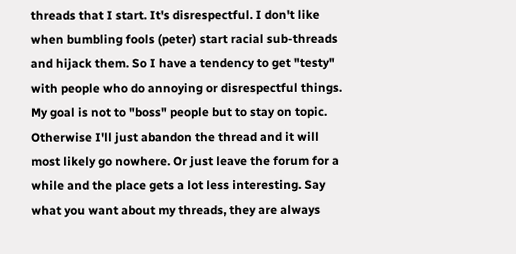threads that I start. It's disrespectful. I don't like when bumbling fools (peter) start racial sub-threads and hijack them. So I have a tendency to get "testy" with people who do annoying or disrespectful things. My goal is not to "boss" people but to stay on topic. Otherwise I'll just abandon the thread and it will most likely go nowhere. Or just leave the forum for a while and the place gets a lot less interesting. Say what you want about my threads, they are always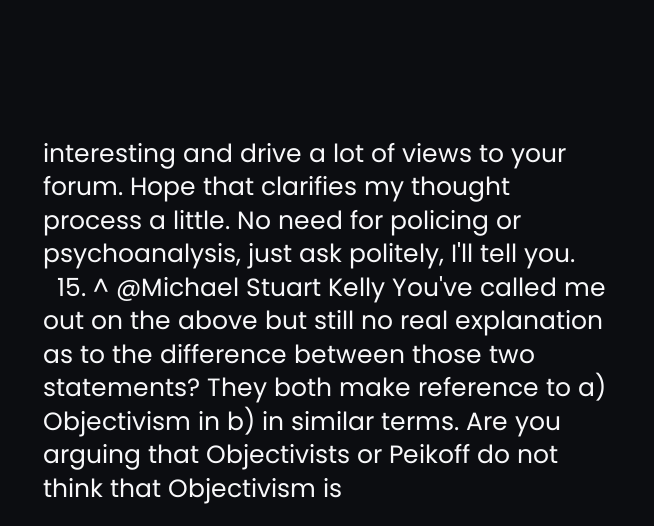interesting and drive a lot of views to your forum. Hope that clarifies my thought process a little. No need for policing or psychoanalysis, just ask politely, I'll tell you.
  15. ^ @Michael Stuart Kelly You've called me out on the above but still no real explanation as to the difference between those two statements? They both make reference to a) Objectivism in b) in similar terms. Are you arguing that Objectivists or Peikoff do not think that Objectivism is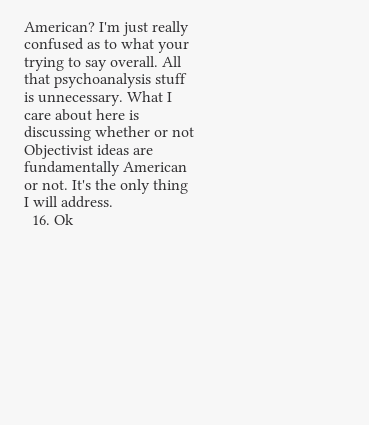American? I'm just really confused as to what your trying to say overall. All that psychoanalysis stuff is unnecessary. What I care about here is discussing whether or not Objectivist ideas are fundamentally American or not. It's the only thing I will address.
  16. Ok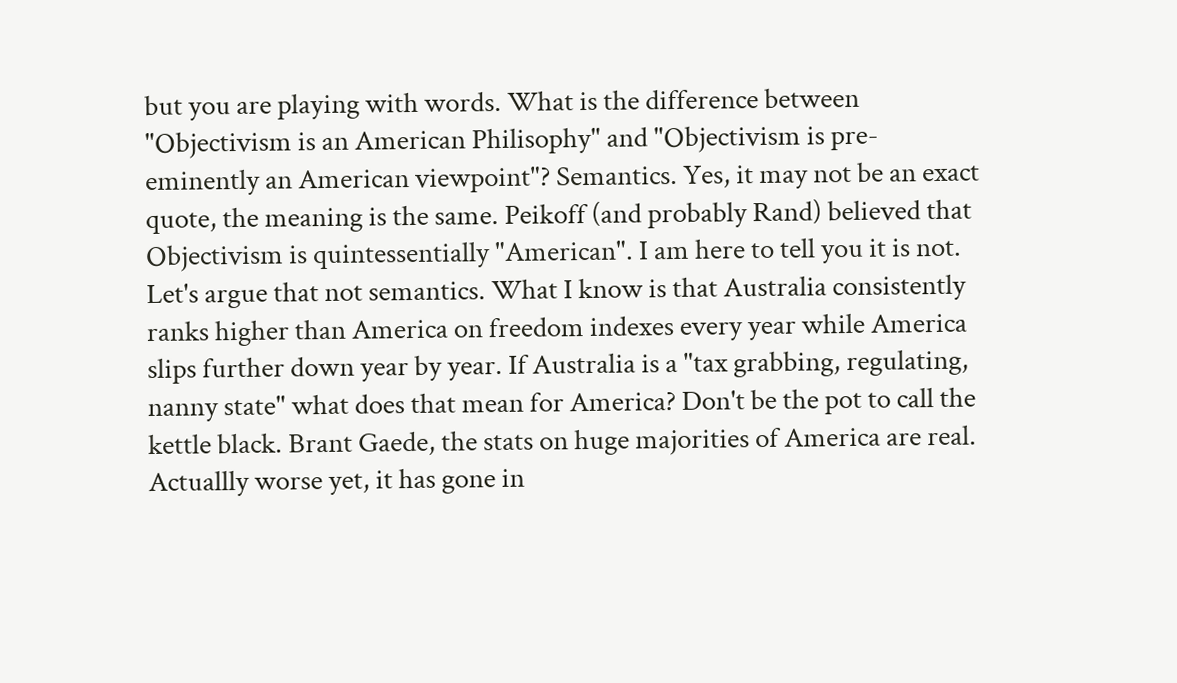but you are playing with words. What is the difference between "Objectivism is an American Philisophy" and "Objectivism is pre-eminently an American viewpoint"? Semantics. Yes, it may not be an exact quote, the meaning is the same. Peikoff (and probably Rand) believed that Objectivism is quintessentially "American". I am here to tell you it is not. Let's argue that not semantics. What I know is that Australia consistently ranks higher than America on freedom indexes every year while America slips further down year by year. If Australia is a "tax grabbing, regulating, nanny state" what does that mean for America? Don't be the pot to call the kettle black. Brant Gaede, the stats on huge majorities of America are real. Actuallly worse yet, it has gone in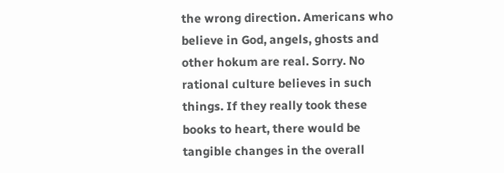the wrong direction. Americans who believe in God, angels, ghosts and other hokum are real. Sorry. No rational culture believes in such things. If they really took these books to heart, there would be tangible changes in the overall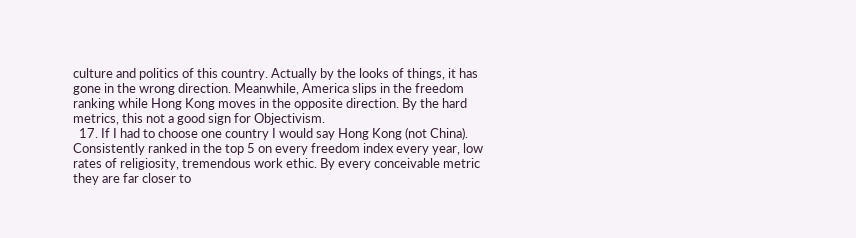culture and politics of this country. Actually by the looks of things, it has gone in the wrong direction. Meanwhile, America slips in the freedom ranking while Hong Kong moves in the opposite direction. By the hard metrics, this not a good sign for Objectivism.
  17. If I had to choose one country I would say Hong Kong (not China). Consistently ranked in the top 5 on every freedom index every year, low rates of religiosity, tremendous work ethic. By every conceivable metric they are far closer to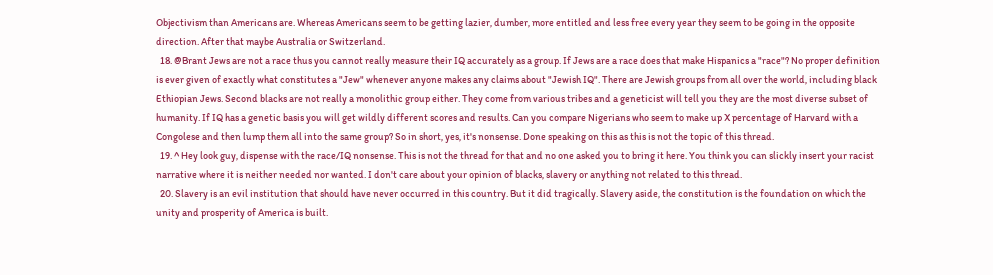Objectivism than Americans are. Whereas Americans seem to be getting lazier, dumber, more entitled and less free every year they seem to be going in the opposite direction. After that maybe Australia or Switzerland.
  18. @Brant Jews are not a race thus you cannot really measure their IQ accurately as a group. If Jews are a race does that make Hispanics a "race"? No proper definition is ever given of exactly what constitutes a "Jew" whenever anyone makes any claims about "Jewish IQ". There are Jewish groups from all over the world, including black Ethiopian Jews. Second blacks are not really a monolithic group either. They come from various tribes and a geneticist will tell you they are the most diverse subset of humanity. If IQ has a genetic basis you will get wildly different scores and results. Can you compare Nigerians who seem to make up X percentage of Harvard with a Congolese and then lump them all into the same group? So in short, yes, it's nonsense. Done speaking on this as this is not the topic of this thread.
  19. ^ Hey look guy, dispense with the race/IQ nonsense. This is not the thread for that and no one asked you to bring it here. You think you can slickly insert your racist narrative where it is neither needed nor wanted. I don't care about your opinion of blacks, slavery or anything not related to this thread.
  20. Slavery is an evil institution that should have never occurred in this country. But it did tragically. Slavery aside, the constitution is the foundation on which the unity and prosperity of America is built.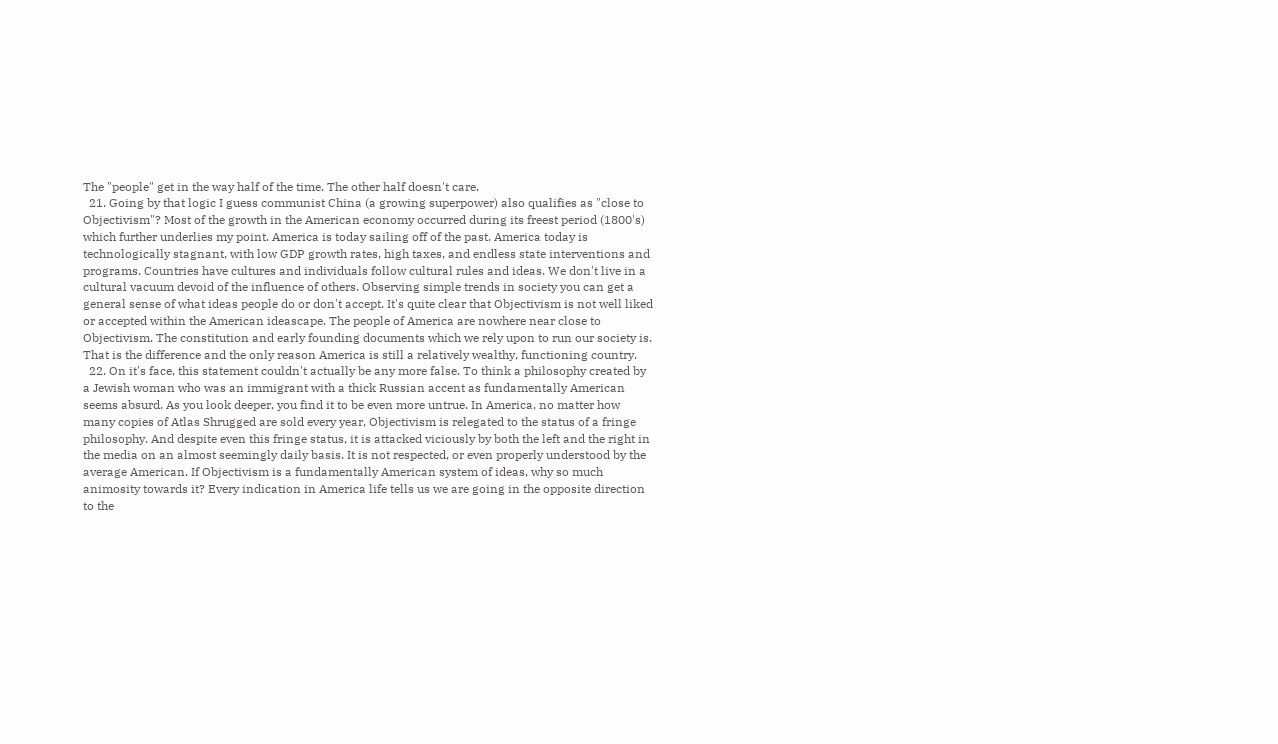The "people" get in the way half of the time. The other half doesn't care.
  21. Going by that logic I guess communist China (a growing superpower) also qualifies as "close to Objectivism"? Most of the growth in the American economy occurred during its freest period (1800's) which further underlies my point. America is today sailing off of the past. America today is technologically stagnant, with low GDP growth rates, high taxes, and endless state interventions and programs. Countries have cultures and individuals follow cultural rules and ideas. We don't live in a cultural vacuum devoid of the influence of others. Observing simple trends in society you can get a general sense of what ideas people do or don't accept. It's quite clear that Objectivism is not well liked or accepted within the American ideascape. The people of America are nowhere near close to Objectivism. The constitution and early founding documents which we rely upon to run our society is. That is the difference and the only reason America is still a relatively wealthy, functioning country.
  22. On it's face, this statement couldn't actually be any more false. To think a philosophy created by a Jewish woman who was an immigrant with a thick Russian accent as fundamentally American seems absurd. As you look deeper, you find it to be even more untrue. In America, no matter how many copies of Atlas Shrugged are sold every year, Objectivism is relegated to the status of a fringe philosophy. And despite even this fringe status, it is attacked viciously by both the left and the right in the media on an almost seemingly daily basis. It is not respected, or even properly understood by the average American. If Objectivism is a fundamentally American system of ideas, why so much animosity towards it? Every indication in America life tells us we are going in the opposite direction to the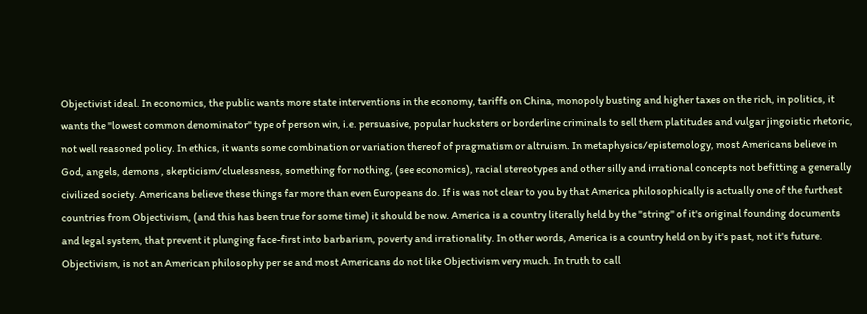Objectivist ideal. In economics, the public wants more state interventions in the economy, tariffs on China, monopoly busting and higher taxes on the rich, in politics, it wants the "lowest common denominator" type of person win, i.e. persuasive, popular hucksters or borderline criminals to sell them platitudes and vulgar jingoistic rhetoric, not well reasoned policy. In ethics, it wants some combination or variation thereof of pragmatism or altruism. In metaphysics/epistemology, most Americans believe in God, angels, demons , skepticism/cluelessness, something for nothing, (see economics), racial stereotypes and other silly and irrational concepts not befitting a generally civilized society. Americans believe these things far more than even Europeans do. If is was not clear to you by that America philosophically is actually one of the furthest countries from Objectivism, (and this has been true for some time) it should be now. America is a country literally held by the "string" of it's original founding documents and legal system, that prevent it plunging face-first into barbarism, poverty and irrationality. In other words, America is a country held on by it's past, not it's future. Objectivism, is not an American philosophy per se and most Americans do not like Objectivism very much. In truth to call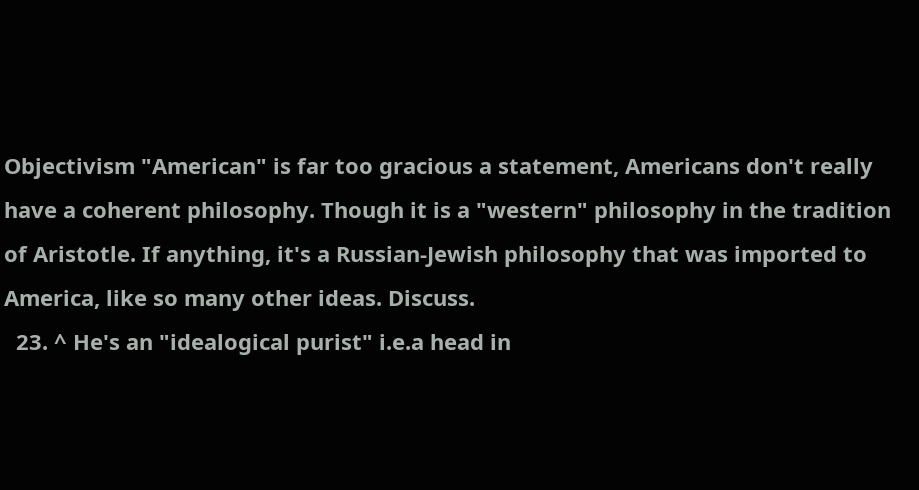Objectivism "American" is far too gracious a statement, Americans don't really have a coherent philosophy. Though it is a "western" philosophy in the tradition of Aristotle. If anything, it's a Russian-Jewish philosophy that was imported to America, like so many other ideas. Discuss.
  23. ^ He's an "idealogical purist" i.e.a head in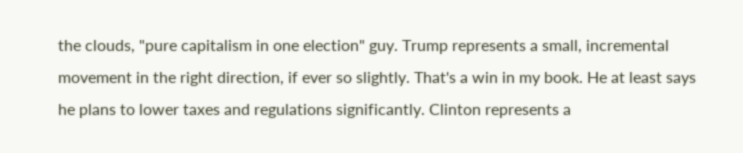the clouds, "pure capitalism in one election" guy. Trump represents a small, incremental movement in the right direction, if ever so slightly. That's a win in my book. He at least says he plans to lower taxes and regulations significantly. Clinton represents a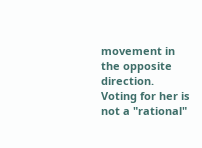movement in the opposite direction. Voting for her is not a "rational"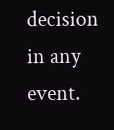decision in any event.